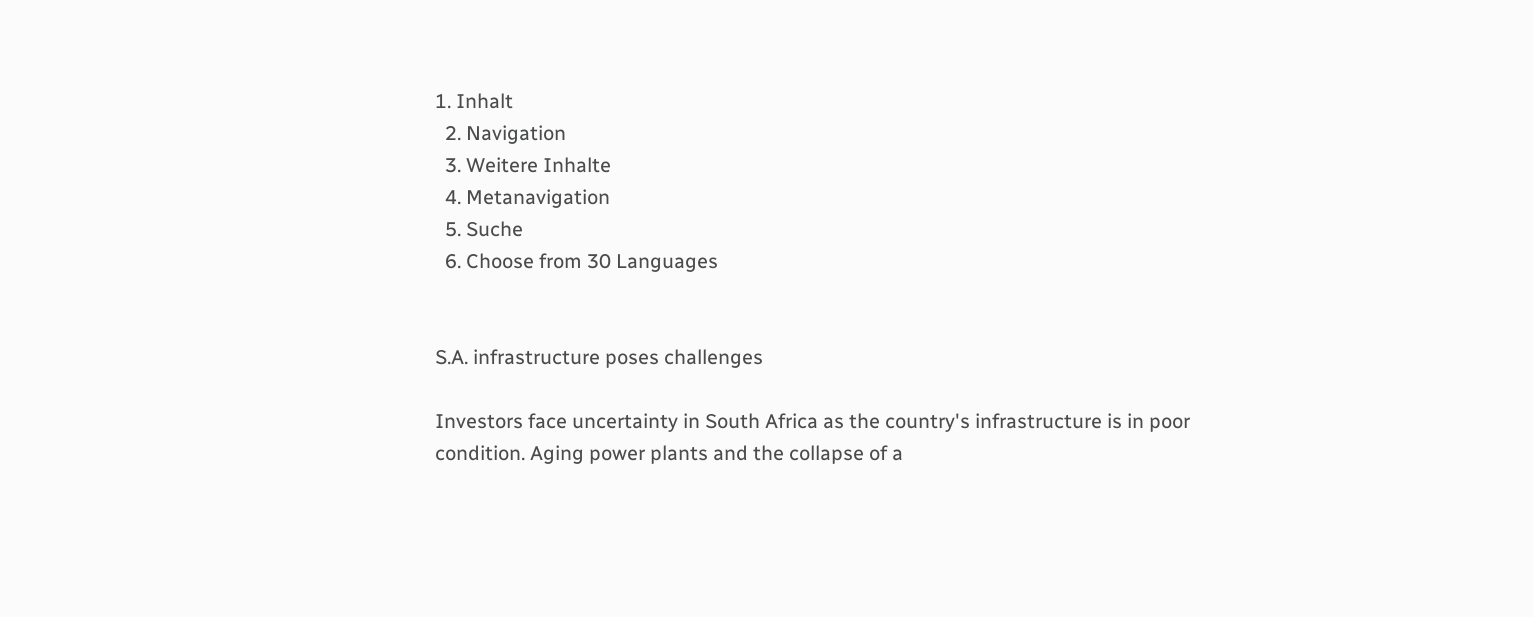1. Inhalt
  2. Navigation
  3. Weitere Inhalte
  4. Metanavigation
  5. Suche
  6. Choose from 30 Languages


S.A. infrastructure poses challenges

Investors face uncertainty in South Africa as the country's infrastructure is in poor condition. Aging power plants and the collapse of a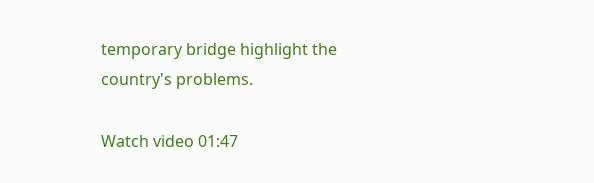temporary bridge highlight the country's problems.

Watch video 01:47